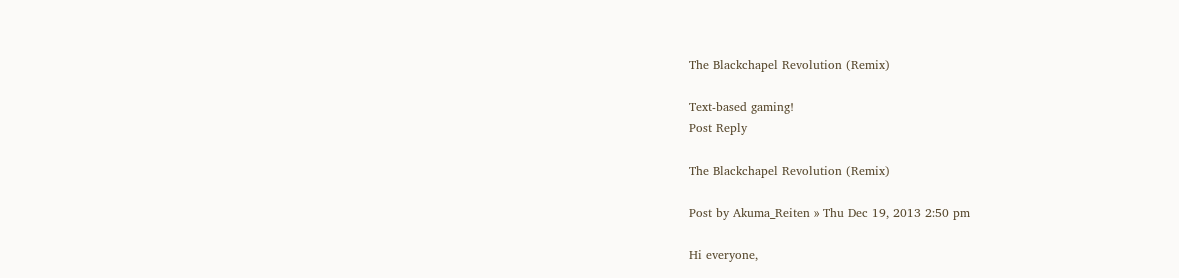The Blackchapel Revolution (Remix)

Text-based gaming!
Post Reply

The Blackchapel Revolution (Remix)

Post by Akuma_Reiten » Thu Dec 19, 2013 2:50 pm

Hi everyone,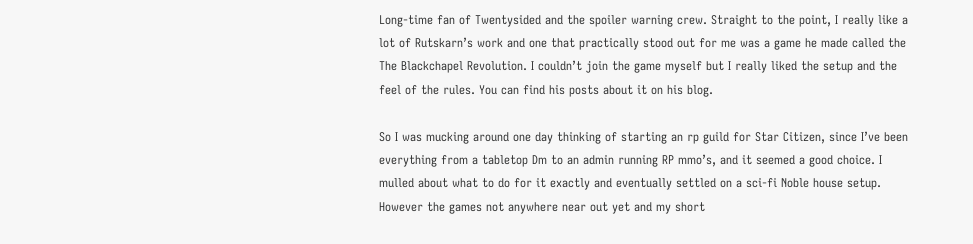Long-time fan of Twentysided and the spoiler warning crew. Straight to the point, I really like a lot of Rutskarn’s work and one that practically stood out for me was a game he made called the The Blackchapel Revolution. I couldn’t join the game myself but I really liked the setup and the feel of the rules. You can find his posts about it on his blog.

So I was mucking around one day thinking of starting an rp guild for Star Citizen, since I’ve been everything from a tabletop Dm to an admin running RP mmo’s, and it seemed a good choice. I mulled about what to do for it exactly and eventually settled on a sci-fi Noble house setup. However the games not anywhere near out yet and my short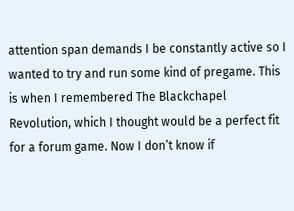attention span demands I be constantly active so I wanted to try and run some kind of pregame. This is when I remembered The Blackchapel Revolution, which I thought would be a perfect fit for a forum game. Now I don’t know if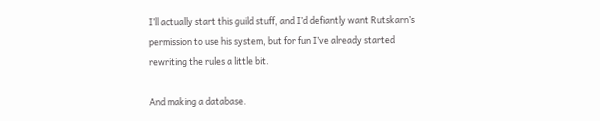I’ll actually start this guild stuff, and I’d defiantly want Rutskarn’s permission to use his system, but for fun I’ve already started rewriting the rules a little bit.

And making a database.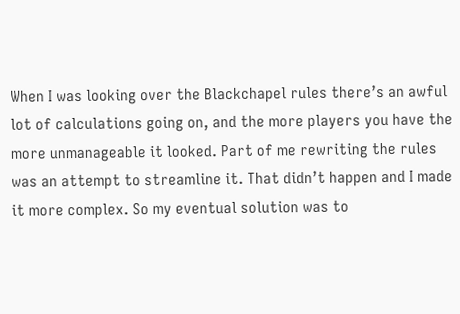When I was looking over the Blackchapel rules there’s an awful lot of calculations going on, and the more players you have the more unmanageable it looked. Part of me rewriting the rules was an attempt to streamline it. That didn’t happen and I made it more complex. So my eventual solution was to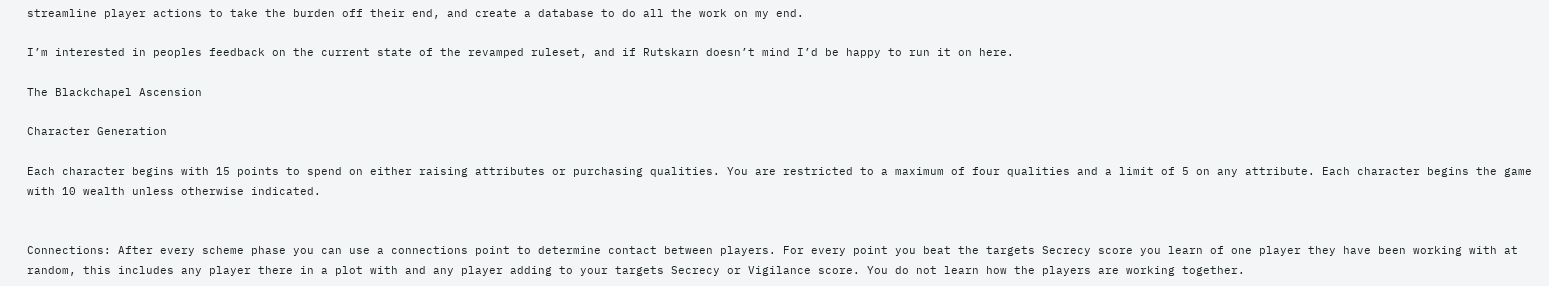streamline player actions to take the burden off their end, and create a database to do all the work on my end.

I’m interested in peoples feedback on the current state of the revamped ruleset, and if Rutskarn doesn’t mind I’d be happy to run it on here.

The Blackchapel Ascension

Character Generation

Each character begins with 15 points to spend on either raising attributes or purchasing qualities. You are restricted to a maximum of four qualities and a limit of 5 on any attribute. Each character begins the game with 10 wealth unless otherwise indicated.


Connections: After every scheme phase you can use a connections point to determine contact between players. For every point you beat the targets Secrecy score you learn of one player they have been working with at random, this includes any player there in a plot with and any player adding to your targets Secrecy or Vigilance score. You do not learn how the players are working together.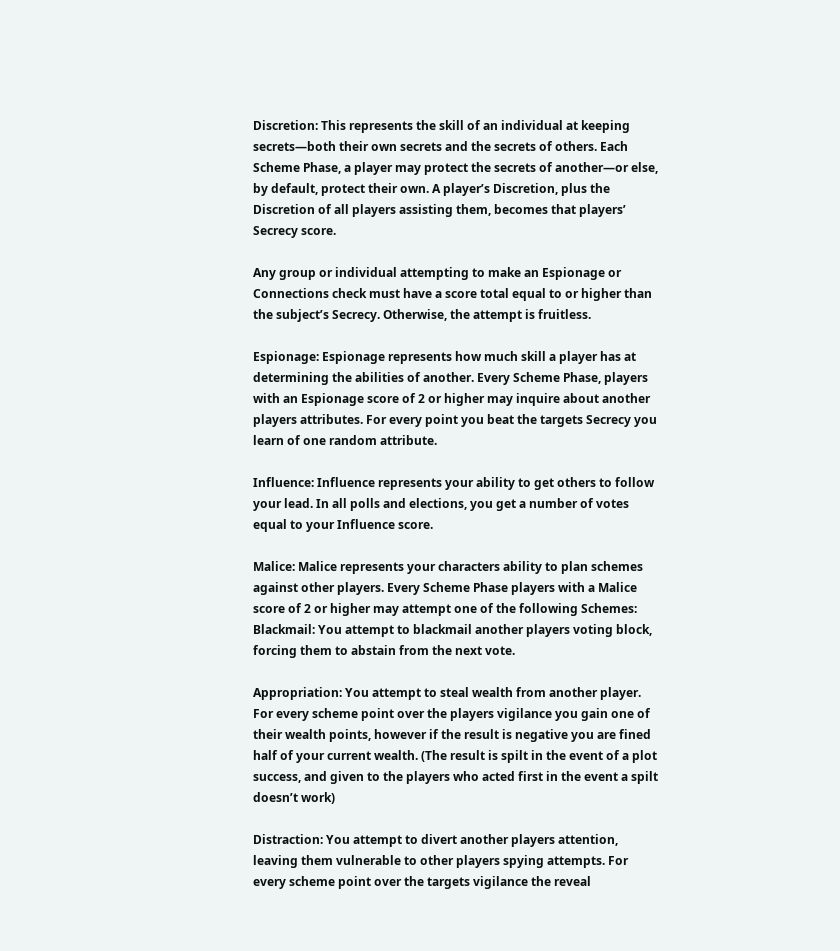Discretion: This represents the skill of an individual at keeping secrets—both their own secrets and the secrets of others. Each Scheme Phase, a player may protect the secrets of another—or else, by default, protect their own. A player’s Discretion, plus the Discretion of all players assisting them, becomes that players’ Secrecy score.

Any group or individual attempting to make an Espionage or Connections check must have a score total equal to or higher than the subject’s Secrecy. Otherwise, the attempt is fruitless.

Espionage: Espionage represents how much skill a player has at determining the abilities of another. Every Scheme Phase, players with an Espionage score of 2 or higher may inquire about another players attributes. For every point you beat the targets Secrecy you learn of one random attribute.

Influence: Influence represents your ability to get others to follow your lead. In all polls and elections, you get a number of votes equal to your Influence score.

Malice: Malice represents your characters ability to plan schemes against other players. Every Scheme Phase players with a Malice score of 2 or higher may attempt one of the following Schemes:
Blackmail: You attempt to blackmail another players voting block, forcing them to abstain from the next vote.

Appropriation: You attempt to steal wealth from another player. For every scheme point over the players vigilance you gain one of their wealth points, however if the result is negative you are fined half of your current wealth. (The result is spilt in the event of a plot success, and given to the players who acted first in the event a spilt doesn’t work)

Distraction: You attempt to divert another players attention, leaving them vulnerable to other players spying attempts. For every scheme point over the targets vigilance the reveal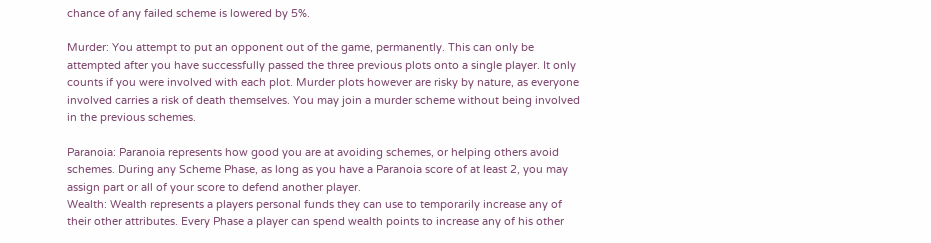chance of any failed scheme is lowered by 5%.

Murder: You attempt to put an opponent out of the game, permanently. This can only be attempted after you have successfully passed the three previous plots onto a single player. It only counts if you were involved with each plot. Murder plots however are risky by nature, as everyone involved carries a risk of death themselves. You may join a murder scheme without being involved in the previous schemes.

Paranoia: Paranoia represents how good you are at avoiding schemes, or helping others avoid schemes. During any Scheme Phase, as long as you have a Paranoia score of at least 2, you may assign part or all of your score to defend another player.
Wealth: Wealth represents a players personal funds they can use to temporarily increase any of their other attributes. Every Phase a player can spend wealth points to increase any of his other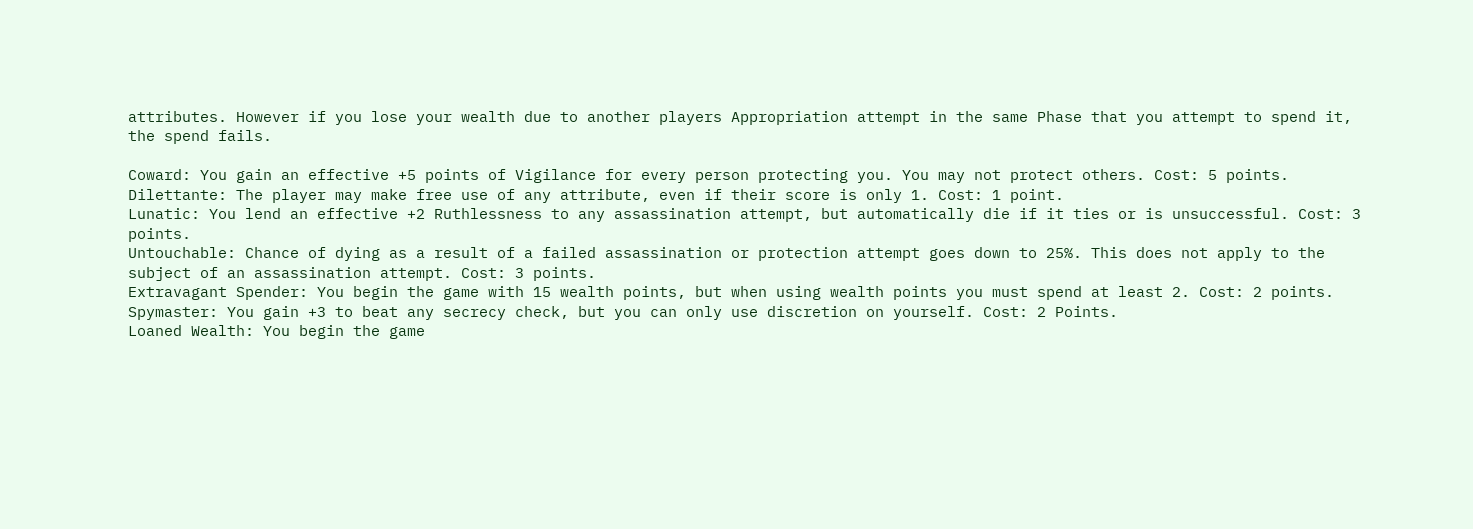attributes. However if you lose your wealth due to another players Appropriation attempt in the same Phase that you attempt to spend it, the spend fails.

Coward: You gain an effective +5 points of Vigilance for every person protecting you. You may not protect others. Cost: 5 points.
Dilettante: The player may make free use of any attribute, even if their score is only 1. Cost: 1 point.
Lunatic: You lend an effective +2 Ruthlessness to any assassination attempt, but automatically die if it ties or is unsuccessful. Cost: 3 points.
Untouchable: Chance of dying as a result of a failed assassination or protection attempt goes down to 25%. This does not apply to the subject of an assassination attempt. Cost: 3 points.
Extravagant Spender: You begin the game with 15 wealth points, but when using wealth points you must spend at least 2. Cost: 2 points.
Spymaster: You gain +3 to beat any secrecy check, but you can only use discretion on yourself. Cost: 2 Points.
Loaned Wealth: You begin the game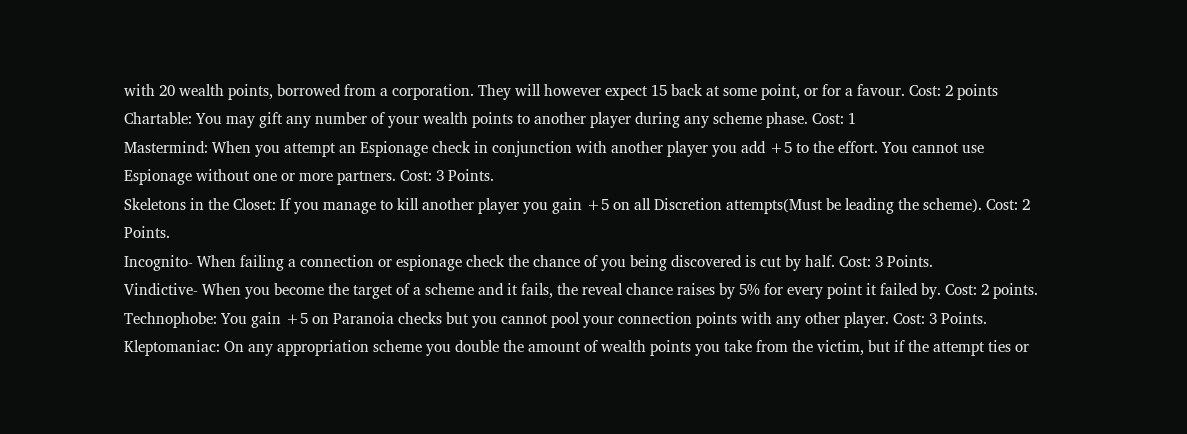with 20 wealth points, borrowed from a corporation. They will however expect 15 back at some point, or for a favour. Cost: 2 points
Chartable: You may gift any number of your wealth points to another player during any scheme phase. Cost: 1
Mastermind: When you attempt an Espionage check in conjunction with another player you add +5 to the effort. You cannot use Espionage without one or more partners. Cost: 3 Points.
Skeletons in the Closet: If you manage to kill another player you gain +5 on all Discretion attempts(Must be leading the scheme). Cost: 2 Points.
Incognito- When failing a connection or espionage check the chance of you being discovered is cut by half. Cost: 3 Points.
Vindictive- When you become the target of a scheme and it fails, the reveal chance raises by 5% for every point it failed by. Cost: 2 points.
Technophobe: You gain +5 on Paranoia checks but you cannot pool your connection points with any other player. Cost: 3 Points.
Kleptomaniac: On any appropriation scheme you double the amount of wealth points you take from the victim, but if the attempt ties or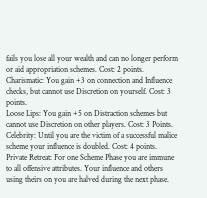fails you lose all your wealth and can no longer perform or aid appropriation schemes. Cost: 2 points.
Charismatic: You gain +3 on connection and Influence checks, but cannot use Discretion on yourself. Cost: 3 points.
Loose Lips: You gain +5 on Distraction schemes but cannot use Discretion on other players. Cost: 3 Points.
Celebrity: Until you are the victim of a successful malice scheme your influence is doubled. Cost: 4 points.
Private Retreat: For one Scheme Phase you are immune to all offensive attributes. Your influence and others using theirs on you are halved during the next phase.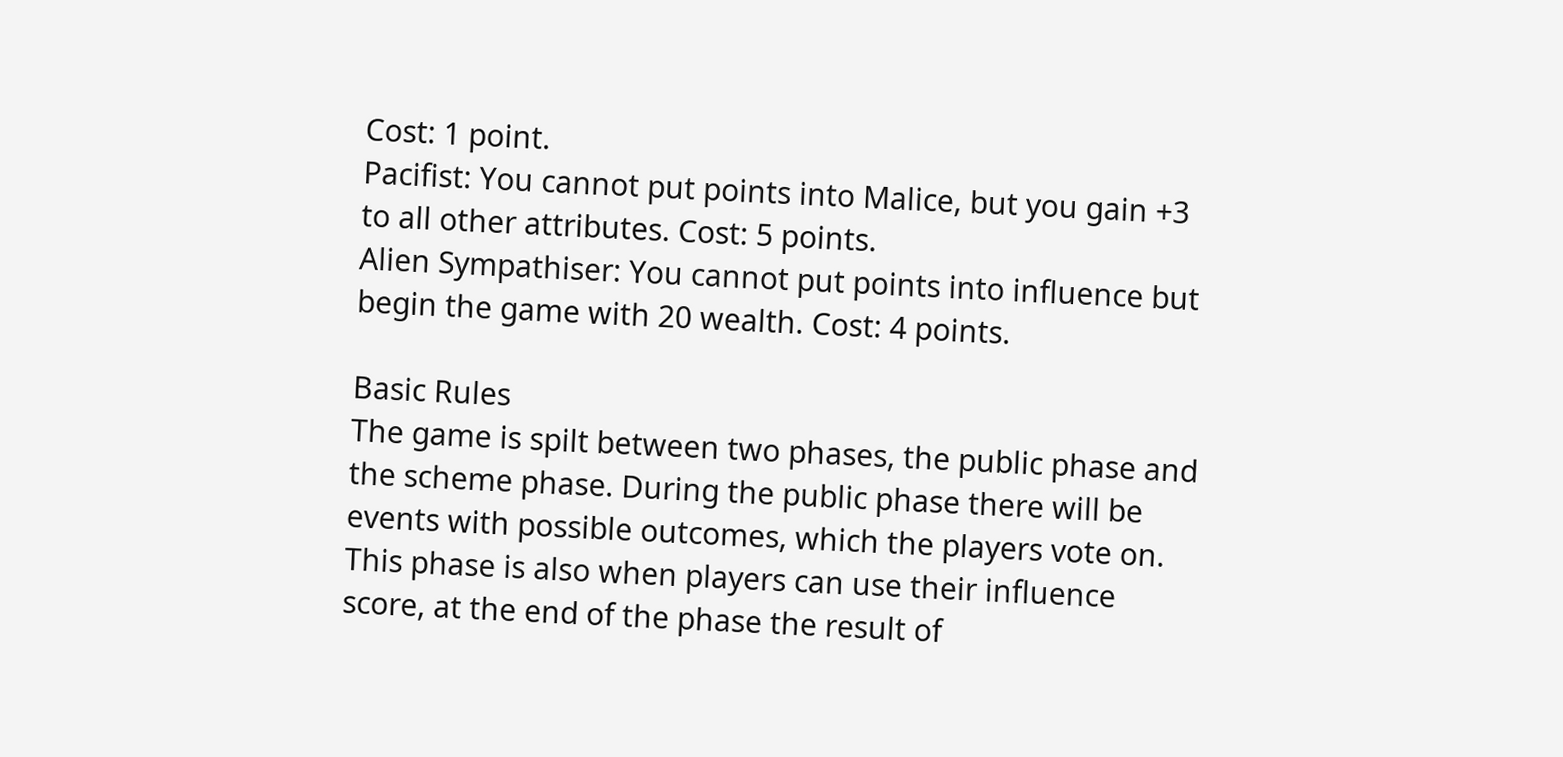Cost: 1 point.
Pacifist: You cannot put points into Malice, but you gain +3 to all other attributes. Cost: 5 points.
Alien Sympathiser: You cannot put points into influence but begin the game with 20 wealth. Cost: 4 points.

Basic Rules
The game is spilt between two phases, the public phase and the scheme phase. During the public phase there will be events with possible outcomes, which the players vote on. This phase is also when players can use their influence score, at the end of the phase the result of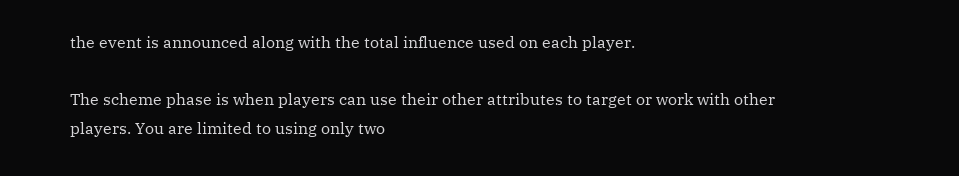the event is announced along with the total influence used on each player.

The scheme phase is when players can use their other attributes to target or work with other players. You are limited to using only two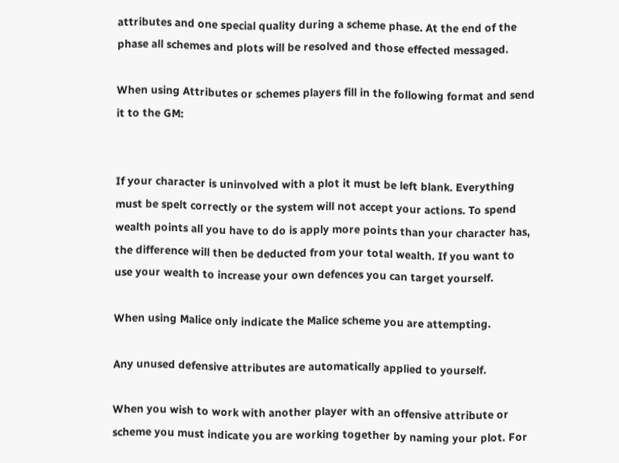attributes and one special quality during a scheme phase. At the end of the phase all schemes and plots will be resolved and those effected messaged.

When using Attributes or schemes players fill in the following format and send it to the GM:


If your character is uninvolved with a plot it must be left blank. Everything must be spelt correctly or the system will not accept your actions. To spend wealth points all you have to do is apply more points than your character has, the difference will then be deducted from your total wealth. If you want to use your wealth to increase your own defences you can target yourself.

When using Malice only indicate the Malice scheme you are attempting.

Any unused defensive attributes are automatically applied to yourself.

When you wish to work with another player with an offensive attribute or scheme you must indicate you are working together by naming your plot. For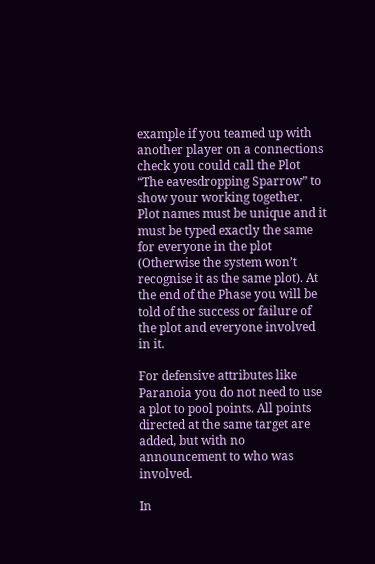example if you teamed up with another player on a connections check you could call the Plot “The eavesdropping Sparrow” to show your working together. Plot names must be unique and it must be typed exactly the same for everyone in the plot (Otherwise the system won’t recognise it as the same plot). At the end of the Phase you will be told of the success or failure of the plot and everyone involved in it.

For defensive attributes like Paranoia you do not need to use a plot to pool points. All points directed at the same target are added, but with no announcement to who was involved.

In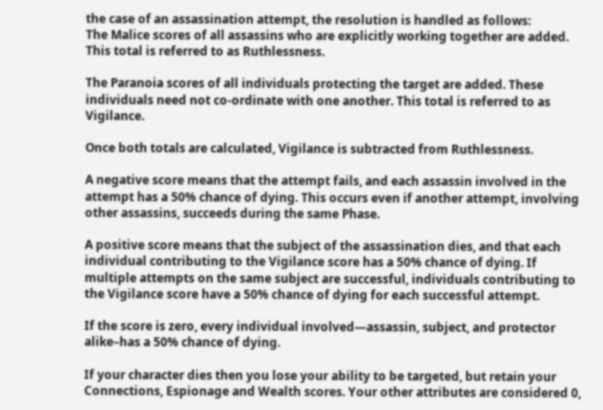the case of an assassination attempt, the resolution is handled as follows:
The Malice scores of all assassins who are explicitly working together are added. This total is referred to as Ruthlessness.

The Paranoia scores of all individuals protecting the target are added. These individuals need not co-ordinate with one another. This total is referred to as Vigilance.

Once both totals are calculated, Vigilance is subtracted from Ruthlessness.

A negative score means that the attempt fails, and each assassin involved in the attempt has a 50% chance of dying. This occurs even if another attempt, involving other assassins, succeeds during the same Phase.

A positive score means that the subject of the assassination dies, and that each individual contributing to the Vigilance score has a 50% chance of dying. If multiple attempts on the same subject are successful, individuals contributing to the Vigilance score have a 50% chance of dying for each successful attempt.

If the score is zero, every individual involved—assassin, subject, and protector alike–has a 50% chance of dying.

If your character dies then you lose your ability to be targeted, but retain your Connections, Espionage and Wealth scores. Your other attributes are considered 0,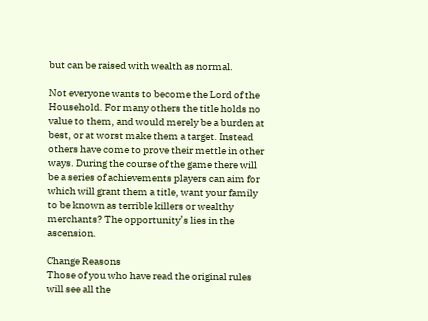but can be raised with wealth as normal.

Not everyone wants to become the Lord of the Household. For many others the title holds no value to them, and would merely be a burden at best, or at worst make them a target. Instead others have come to prove their mettle in other ways. During the course of the game there will be a series of achievements players can aim for which will grant them a title, want your family to be known as terrible killers or wealthy merchants? The opportunity’s lies in the ascension.

Change Reasons
Those of you who have read the original rules will see all the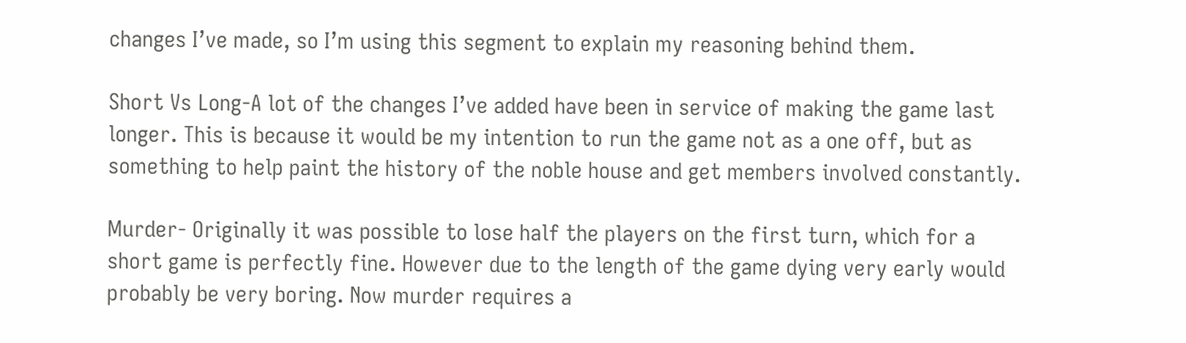changes I’ve made, so I’m using this segment to explain my reasoning behind them.

Short Vs Long-A lot of the changes I’ve added have been in service of making the game last longer. This is because it would be my intention to run the game not as a one off, but as something to help paint the history of the noble house and get members involved constantly.

Murder- Originally it was possible to lose half the players on the first turn, which for a short game is perfectly fine. However due to the length of the game dying very early would probably be very boring. Now murder requires a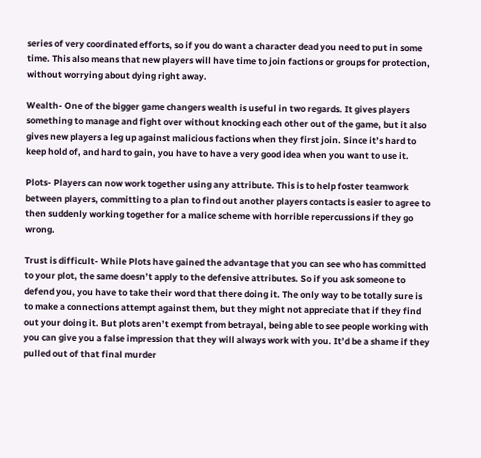series of very coordinated efforts, so if you do want a character dead you need to put in some time. This also means that new players will have time to join factions or groups for protection, without worrying about dying right away.

Wealth- One of the bigger game changers wealth is useful in two regards. It gives players something to manage and fight over without knocking each other out of the game, but it also gives new players a leg up against malicious factions when they first join. Since it’s hard to keep hold of, and hard to gain, you have to have a very good idea when you want to use it.

Plots- Players can now work together using any attribute. This is to help foster teamwork between players, committing to a plan to find out another players contacts is easier to agree to then suddenly working together for a malice scheme with horrible repercussions if they go wrong.

Trust is difficult- While Plots have gained the advantage that you can see who has committed to your plot, the same doesn’t apply to the defensive attributes. So if you ask someone to defend you, you have to take their word that there doing it. The only way to be totally sure is to make a connections attempt against them, but they might not appreciate that if they find out your doing it. But plots aren’t exempt from betrayal, being able to see people working with you can give you a false impression that they will always work with you. It’d be a shame if they pulled out of that final murder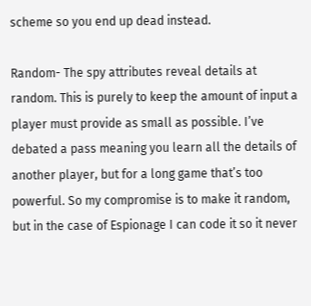scheme so you end up dead instead.

Random- The spy attributes reveal details at random. This is purely to keep the amount of input a player must provide as small as possible. I’ve debated a pass meaning you learn all the details of another player, but for a long game that’s too powerful. So my compromise is to make it random, but in the case of Espionage I can code it so it never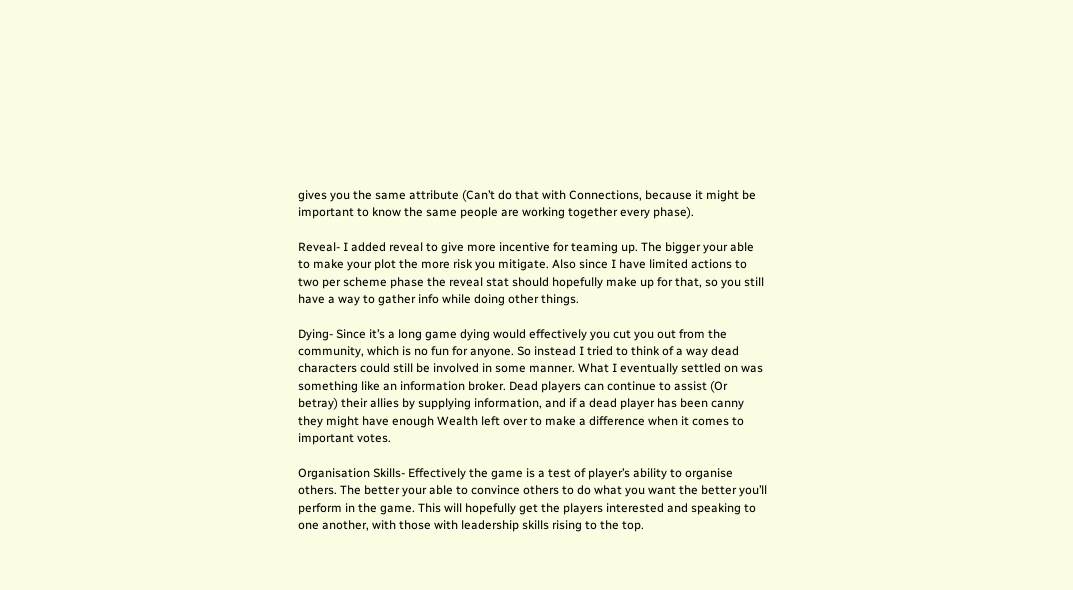gives you the same attribute (Can’t do that with Connections, because it might be important to know the same people are working together every phase).

Reveal- I added reveal to give more incentive for teaming up. The bigger your able to make your plot the more risk you mitigate. Also since I have limited actions to two per scheme phase the reveal stat should hopefully make up for that, so you still have a way to gather info while doing other things.

Dying- Since it’s a long game dying would effectively you cut you out from the community, which is no fun for anyone. So instead I tried to think of a way dead characters could still be involved in some manner. What I eventually settled on was something like an information broker. Dead players can continue to assist (Or betray) their allies by supplying information, and if a dead player has been canny they might have enough Wealth left over to make a difference when it comes to important votes.

Organisation Skills- Effectively the game is a test of player’s ability to organise others. The better your able to convince others to do what you want the better you’ll perform in the game. This will hopefully get the players interested and speaking to one another, with those with leadership skills rising to the top.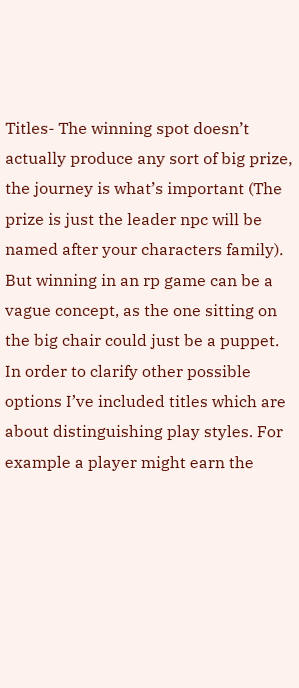Titles- The winning spot doesn’t actually produce any sort of big prize, the journey is what’s important (The prize is just the leader npc will be named after your characters family). But winning in an rp game can be a vague concept, as the one sitting on the big chair could just be a puppet. In order to clarify other possible options I’ve included titles which are about distinguishing play styles. For example a player might earn the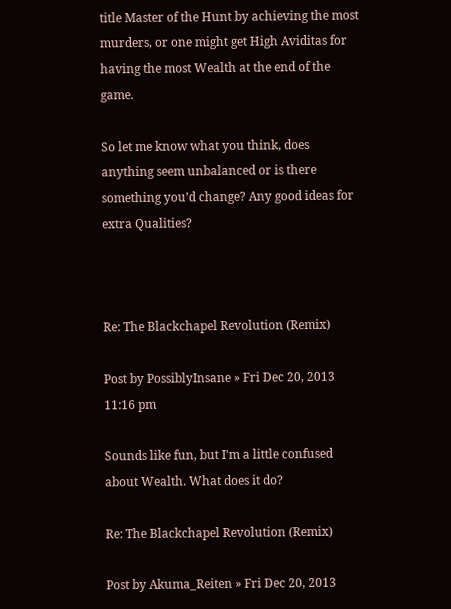title Master of the Hunt by achieving the most murders, or one might get High Aviditas for having the most Wealth at the end of the game.

So let me know what you think, does anything seem unbalanced or is there something you’d change? Any good ideas for extra Qualities?



Re: The Blackchapel Revolution (Remix)

Post by PossiblyInsane » Fri Dec 20, 2013 11:16 pm

Sounds like fun, but I'm a little confused about Wealth. What does it do?

Re: The Blackchapel Revolution (Remix)

Post by Akuma_Reiten » Fri Dec 20, 2013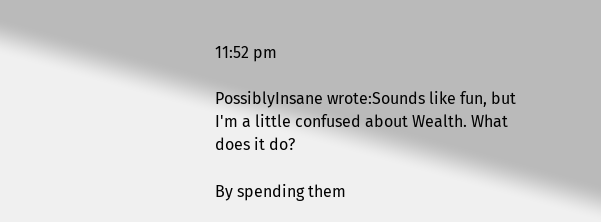11:52 pm

PossiblyInsane wrote:Sounds like fun, but I'm a little confused about Wealth. What does it do?

By spending them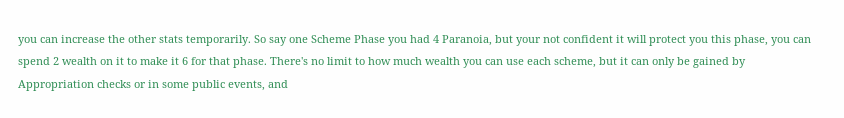you can increase the other stats temporarily. So say one Scheme Phase you had 4 Paranoia, but your not confident it will protect you this phase, you can spend 2 wealth on it to make it 6 for that phase. There's no limit to how much wealth you can use each scheme, but it can only be gained by Appropriation checks or in some public events, and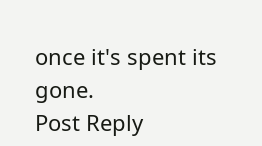once it's spent its gone.
Post Reply